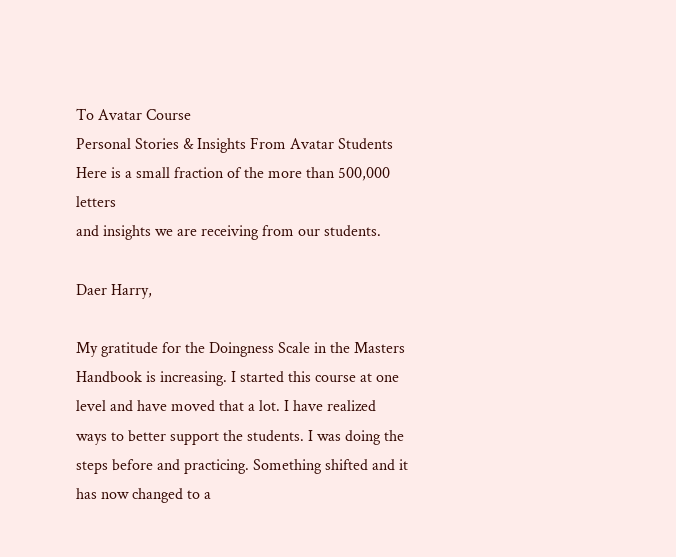To Avatar Course
Personal Stories & Insights From Avatar Students
Here is a small fraction of the more than 500,000 letters
and insights we are receiving from our students.

Daer Harry,

My gratitude for the Doingness Scale in the Masters Handbook is increasing. I started this course at one level and have moved that a lot. I have realized ways to better support the students. I was doing the steps before and practicing. Something shifted and it has now changed to a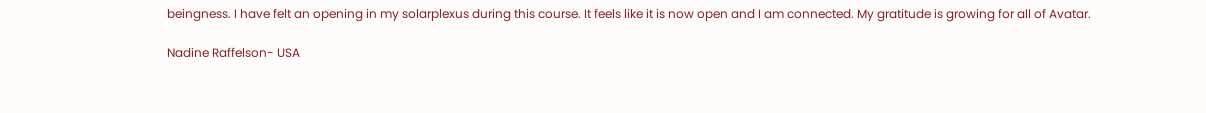beingness. I have felt an opening in my solarplexus during this course. It feels like it is now open and I am connected. My gratitude is growing for all of Avatar.

Nadine Raffelson- USA